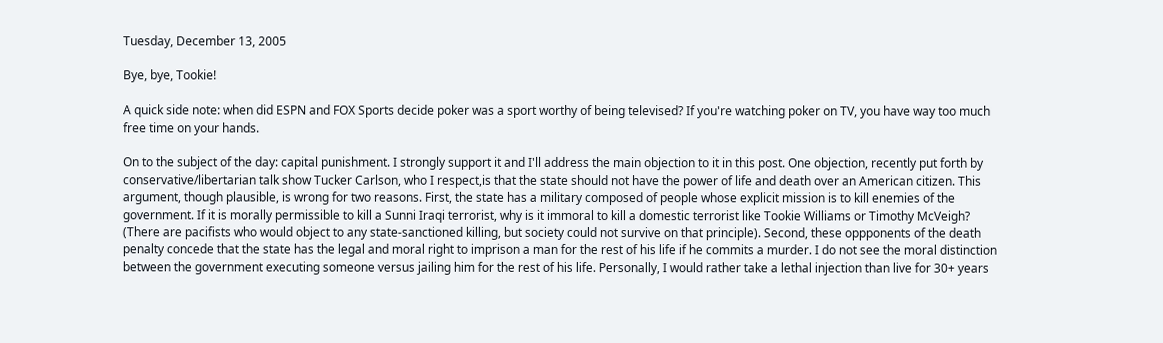Tuesday, December 13, 2005

Bye, bye, Tookie!

A quick side note: when did ESPN and FOX Sports decide poker was a sport worthy of being televised? If you're watching poker on TV, you have way too much free time on your hands.

On to the subject of the day: capital punishment. I strongly support it and I'll address the main objection to it in this post. One objection, recently put forth by conservative/libertarian talk show Tucker Carlson, who I respect,is that the state should not have the power of life and death over an American citizen. This argument, though plausible, is wrong for two reasons. First, the state has a military composed of people whose explicit mission is to kill enemies of the government. If it is morally permissible to kill a Sunni Iraqi terrorist, why is it immoral to kill a domestic terrorist like Tookie Williams or Timothy McVeigh? (There are pacifists who would object to any state-sanctioned killing, but society could not survive on that principle). Second, these oppponents of the death penalty concede that the state has the legal and moral right to imprison a man for the rest of his life if he commits a murder. I do not see the moral distinction between the government executing someone versus jailing him for the rest of his life. Personally, I would rather take a lethal injection than live for 30+ years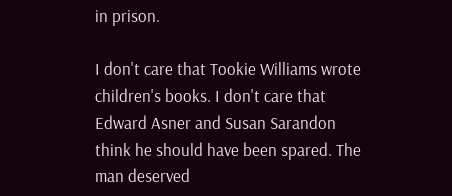in prison.

I don't care that Tookie Williams wrote children's books. I don't care that Edward Asner and Susan Sarandon think he should have been spared. The man deserved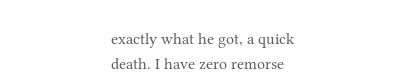exactly what he got, a quick death. I have zero remorse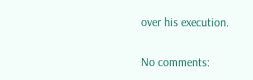over his execution.

No comments: